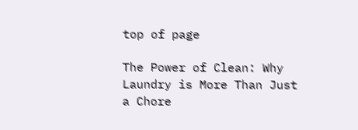top of page

The Power of Clean: Why Laundry is More Than Just a Chore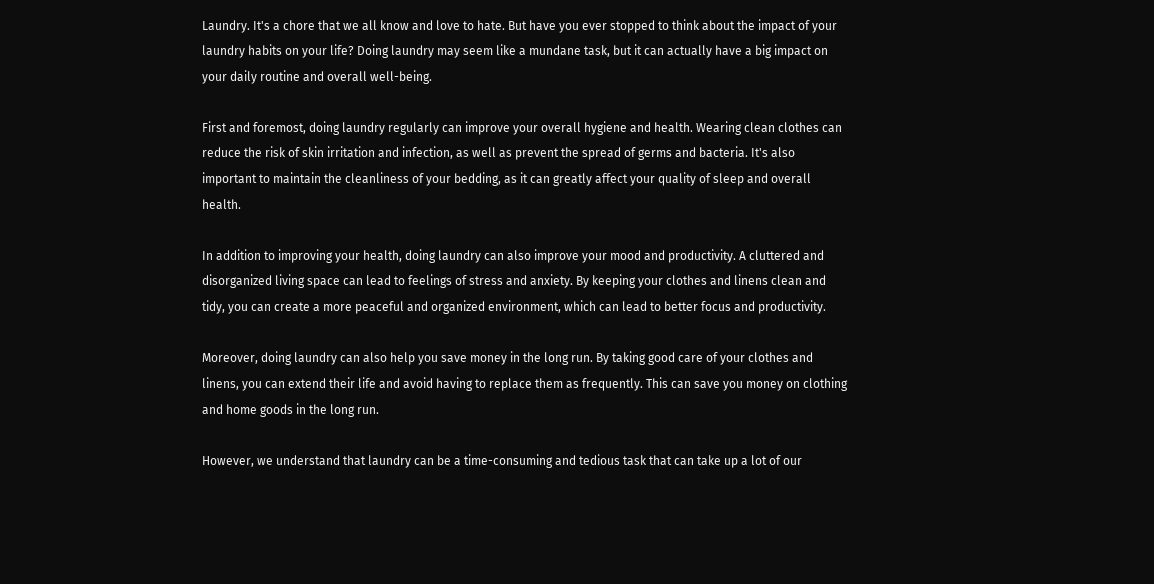Laundry. It's a chore that we all know and love to hate. But have you ever stopped to think about the impact of your laundry habits on your life? Doing laundry may seem like a mundane task, but it can actually have a big impact on your daily routine and overall well-being.

First and foremost, doing laundry regularly can improve your overall hygiene and health. Wearing clean clothes can reduce the risk of skin irritation and infection, as well as prevent the spread of germs and bacteria. It's also important to maintain the cleanliness of your bedding, as it can greatly affect your quality of sleep and overall health.

In addition to improving your health, doing laundry can also improve your mood and productivity. A cluttered and disorganized living space can lead to feelings of stress and anxiety. By keeping your clothes and linens clean and tidy, you can create a more peaceful and organized environment, which can lead to better focus and productivity.

Moreover, doing laundry can also help you save money in the long run. By taking good care of your clothes and linens, you can extend their life and avoid having to replace them as frequently. This can save you money on clothing and home goods in the long run.

However, we understand that laundry can be a time-consuming and tedious task that can take up a lot of our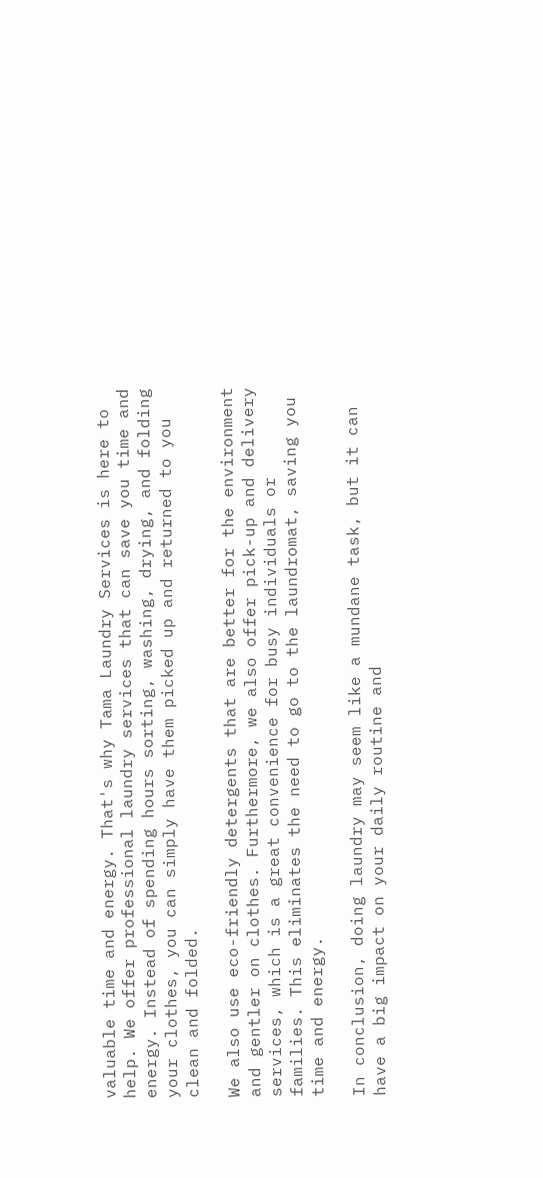valuable time and energy. That's why Tama Laundry Services is here to help. We offer professional laundry services that can save you time and energy. Instead of spending hours sorting, washing, drying, and folding your clothes, you can simply have them picked up and returned to you clean and folded.

We also use eco-friendly detergents that are better for the environment and gentler on clothes. Furthermore, we also offer pick-up and delivery services, which is a great convenience for busy individuals or families. This eliminates the need to go to the laundromat, saving you time and energy.

In conclusion, doing laundry may seem like a mundane task, but it can have a big impact on your daily routine and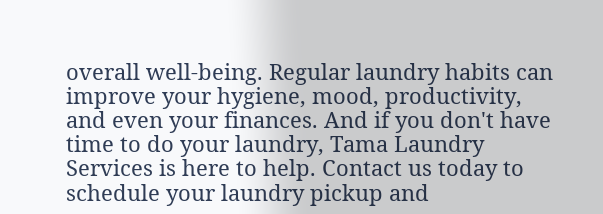overall well-being. Regular laundry habits can improve your hygiene, mood, productivity, and even your finances. And if you don't have time to do your laundry, Tama Laundry Services is here to help. Contact us today to schedule your laundry pickup and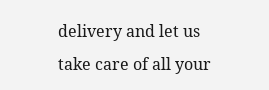delivery and let us take care of all your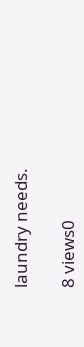laundry needs.

8 views0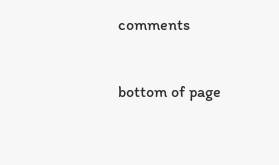comments


bottom of page